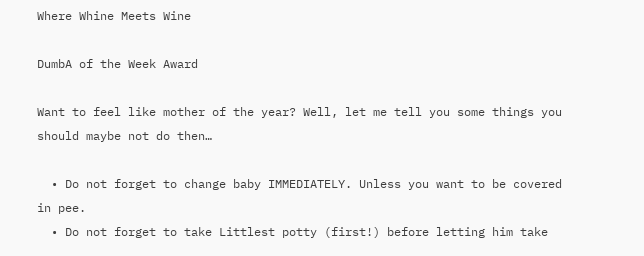Where Whine Meets Wine

DumbA of the Week Award

Want to feel like mother of the year? Well, let me tell you some things you should maybe not do then…

  • Do not forget to change baby IMMEDIATELY. Unless you want to be covered in pee.
  • Do not forget to take Littlest potty (first!) before letting him take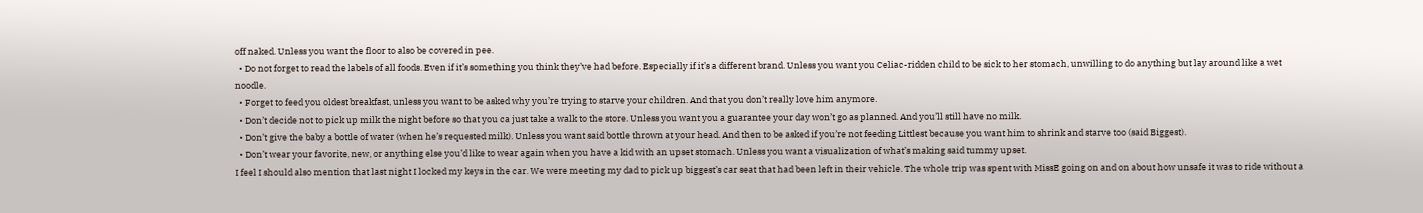off naked. Unless you want the floor to also be covered in pee.
  • Do not forget to read the labels of all foods. Even if it’s something you think they’ve had before. Especially if it’s a different brand. Unless you want you Celiac-ridden child to be sick to her stomach, unwilling to do anything but lay around like a wet noodle.
  • Forget to feed you oldest breakfast, unless you want to be asked why you’re trying to starve your children. And that you don’t really love him anymore.
  • Don’t decide not to pick up milk the night before so that you ca just take a walk to the store. Unless you want you a guarantee your day won’t go as planned. And you’ll still have no milk.
  • Don’t give the baby a bottle of water (when he’s requested milk). Unless you want said bottle thrown at your head. And then to be asked if you’re not feeding Littlest because you want him to shrink and starve too (said Biggest).
  • Don’t wear your favorite, new, or anything else you’d like to wear again when you have a kid with an upset stomach. Unless you want a visualization of what’s making said tummy upset.
I feel I should also mention that last night I locked my keys in the car. We were meeting my dad to pick up biggest’s car seat that had been left in their vehicle. The whole trip was spent with MissE going on and on about how unsafe it was to ride without a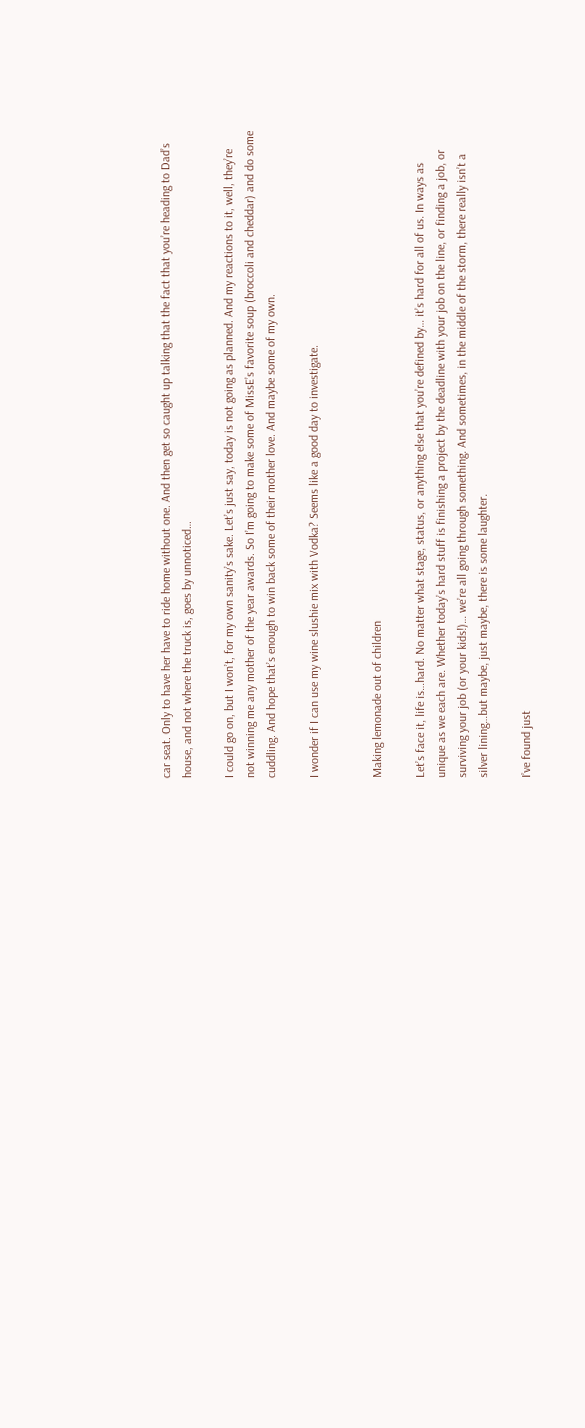car seat. Only to have her have to ride home without one. And then get so caught up talking that the fact that you’re heading to Dad’s house, and not where the truck is, goes by unnoticed…

I could go on, but I won’t, for my own sanity’s sake. Let’s just say, today is not going as planned. And my reactions to it, well, they’re not winning me any mother of the year awards. So I’m going to make some of MissE’s favorite soup (broccoli and cheddar) and do some cuddling. And hope that’s enough to win back some of their mother love. And maybe some of my own.

I wonder if I can use my wine slushie mix with Vodka? Seems like a good day to investigate.


Making lemonade out of children

Let’s face it, life is…hard. No matter what stage, status, or anything else that you’re defined by… it’s hard for all of us. In ways as unique as we each are. Whether today’s hard stuff is finishing a project by the deadline with your job on the line, or finding a job, or surviving your job (or your kids!)… we’re all going through something. And sometimes, in the middle of the storm, there really isn’t a silver lining…but maybe, just maybe, there is some laughter.

I’ve found just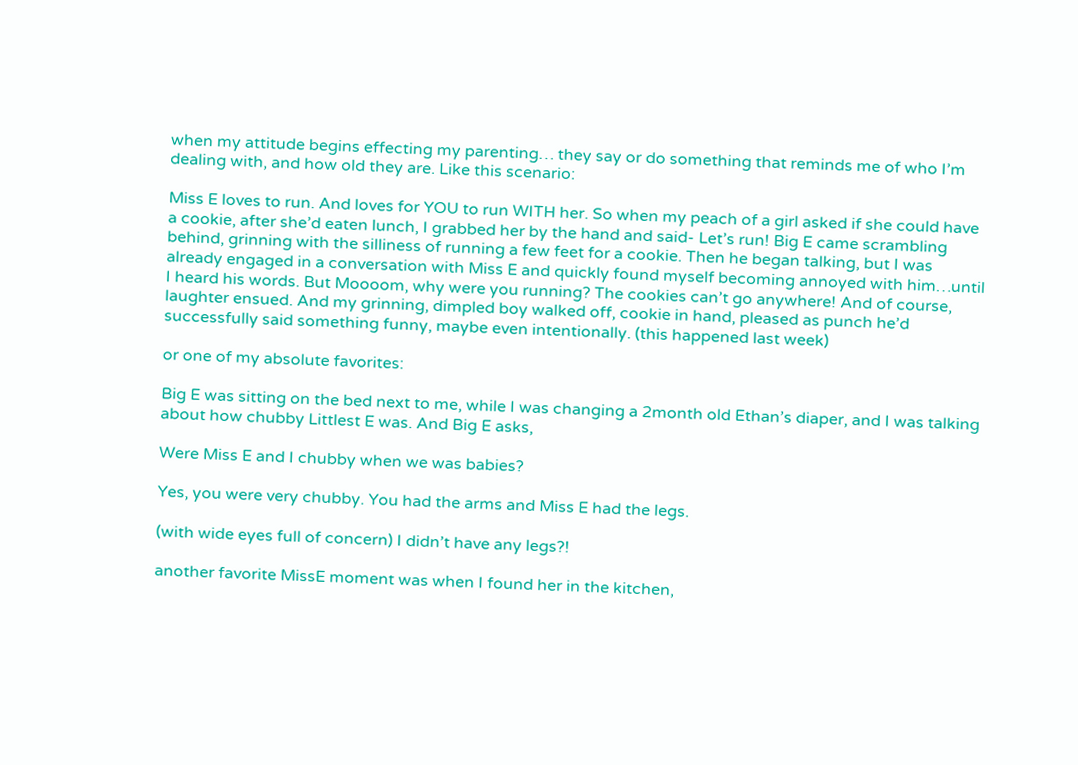when my attitude begins effecting my parenting… they say or do something that reminds me of who I’m dealing with, and how old they are. Like this scenario:

Miss E loves to run. And loves for YOU to run WITH her. So when my peach of a girl asked if she could have a cookie, after she’d eaten lunch, I grabbed her by the hand and said- Let’s run! Big E came scrambling behind, grinning with the silliness of running a few feet for a cookie. Then he began talking, but I was already engaged in a conversation with Miss E and quickly found myself becoming annoyed with him…until I heard his words. But Moooom, why were you running? The cookies can’t go anywhere! And of course, laughter ensued. And my grinning, dimpled boy walked off, cookie in hand, pleased as punch he’d successfully said something funny, maybe even intentionally. (this happened last week)

or one of my absolute favorites:

Big E was sitting on the bed next to me, while I was changing a 2month old Ethan’s diaper, and I was talking about how chubby Littlest E was. And Big E asks,

Were Miss E and I chubby when we was babies?

Yes, you were very chubby. You had the arms and Miss E had the legs.

(with wide eyes full of concern) I didn’t have any legs?!

another favorite MissE moment was when I found her in the kitchen,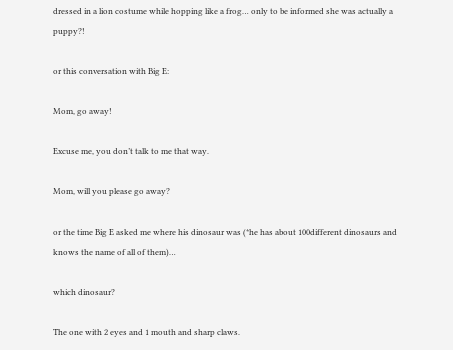dressed in a lion costume while hopping like a frog… only to be informed she was actually a puppy?!

or this conversation with Big E:

Mom, go away!

Excuse me, you don’t talk to me that way.

Mom, will you please go away?

or the time Big E asked me where his dinosaur was (*he has about 100different dinosaurs and knows the name of all of them)…

which dinosaur?

The one with 2 eyes and 1 mouth and sharp claws.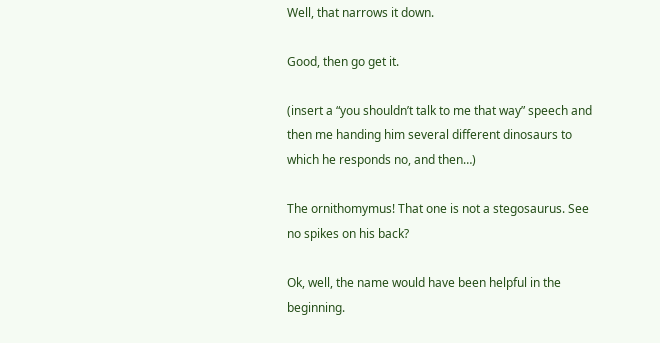Well, that narrows it down.

Good, then go get it.

(insert a “you shouldn’t talk to me that way” speech and then me handing him several different dinosaurs to which he responds no, and then…)

The ornithomymus! That one is not a stegosaurus. See no spikes on his back?

Ok, well, the name would have been helpful in the beginning.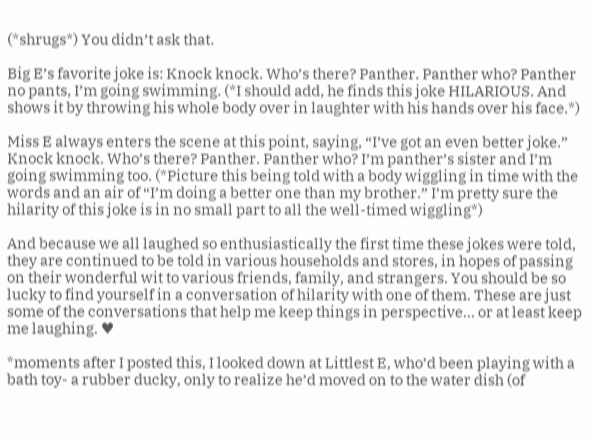(*shrugs*) You didn’t ask that.

Big E’s favorite joke is: Knock knock. Who’s there? Panther. Panther who? Panther no pants, I’m going swimming. (*I should add, he finds this joke HILARIOUS. And shows it by throwing his whole body over in laughter with his hands over his face.*)

Miss E always enters the scene at this point, saying, “I’ve got an even better joke.” Knock knock. Who’s there? Panther. Panther who? I’m panther’s sister and I’m going swimming too. (*Picture this being told with a body wiggling in time with the words and an air of “I’m doing a better one than my brother.” I’m pretty sure the hilarity of this joke is in no small part to all the well-timed wiggling*)

And because we all laughed so enthusiastically the first time these jokes were told, they are continued to be told in various households and stores, in hopes of passing on their wonderful wit to various friends, family, and strangers. You should be so lucky to find yourself in a conversation of hilarity with one of them. These are just some of the conversations that help me keep things in perspective… or at least keep me laughing. ♥

*moments after I posted this, I looked down at Littlest E, who’d been playing with a bath toy- a rubber ducky, only to realize he’d moved on to the water dish (of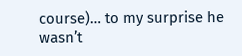course)… to my surprise he wasn’t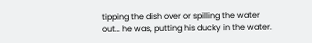tipping the dish over or spilling the water out… he was, putting his ducky in the water.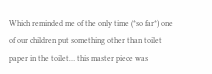Which reminded me of the only time (*so far*) one of our children put something other than toilet paper in the toilet… this master piece was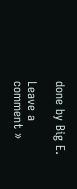done by Big E.

Leave a comment »